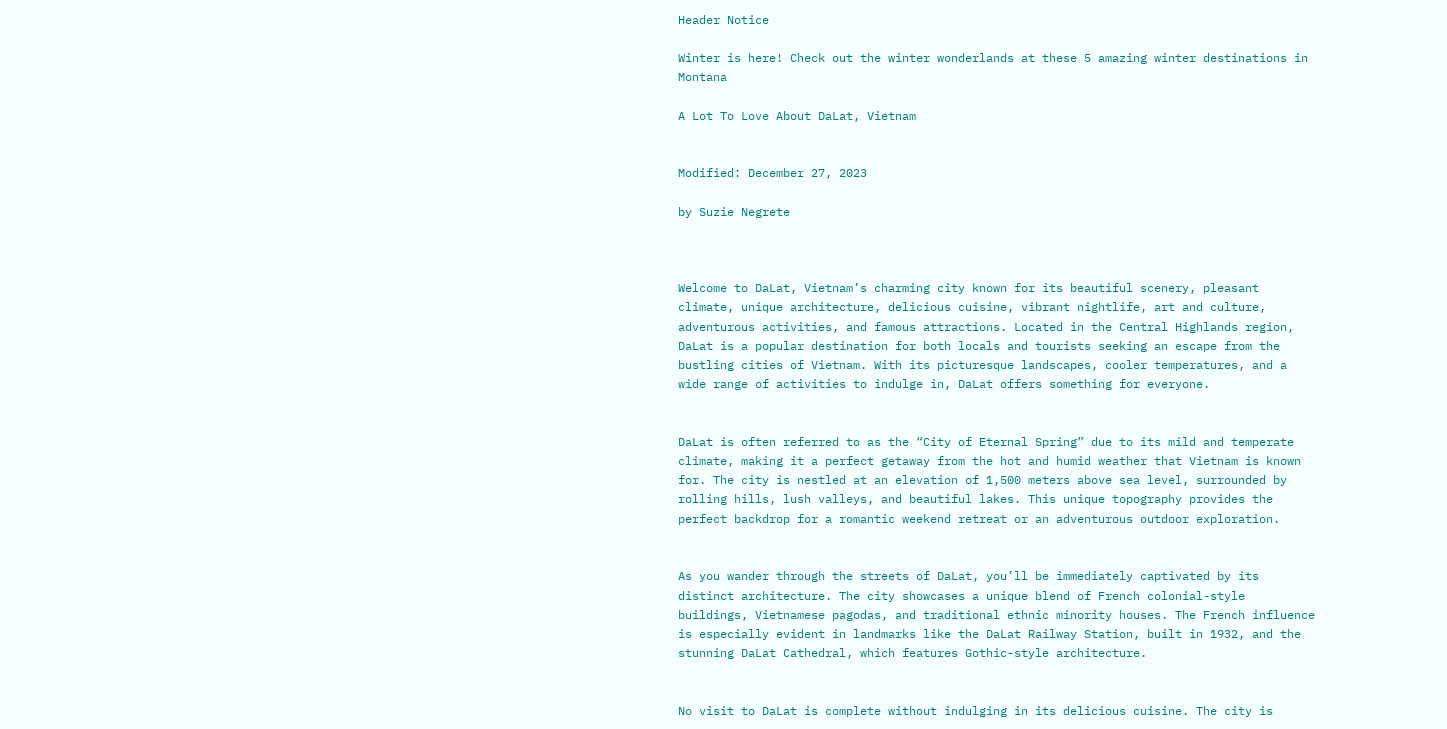Header Notice

Winter is here! Check out the winter wonderlands at these 5 amazing winter destinations in Montana

A Lot To Love About DaLat, Vietnam


Modified: December 27, 2023

by Suzie Negrete



Welcome to DaLat, Vietnam’s charming city known for its beautiful scenery, pleasant climate, unique architecture, delicious cuisine, vibrant nightlife, art and culture, adventurous activities, and famous attractions. Located in the Central Highlands region, DaLat is a popular destination for both locals and tourists seeking an escape from the bustling cities of Vietnam. With its picturesque landscapes, cooler temperatures, and a wide range of activities to indulge in, DaLat offers something for everyone.


DaLat is often referred to as the “City of Eternal Spring” due to its mild and temperate climate, making it a perfect getaway from the hot and humid weather that Vietnam is known for. The city is nestled at an elevation of 1,500 meters above sea level, surrounded by rolling hills, lush valleys, and beautiful lakes. This unique topography provides the perfect backdrop for a romantic weekend retreat or an adventurous outdoor exploration.


As you wander through the streets of DaLat, you’ll be immediately captivated by its distinct architecture. The city showcases a unique blend of French colonial-style buildings, Vietnamese pagodas, and traditional ethnic minority houses. The French influence is especially evident in landmarks like the DaLat Railway Station, built in 1932, and the stunning DaLat Cathedral, which features Gothic-style architecture.


No visit to DaLat is complete without indulging in its delicious cuisine. The city is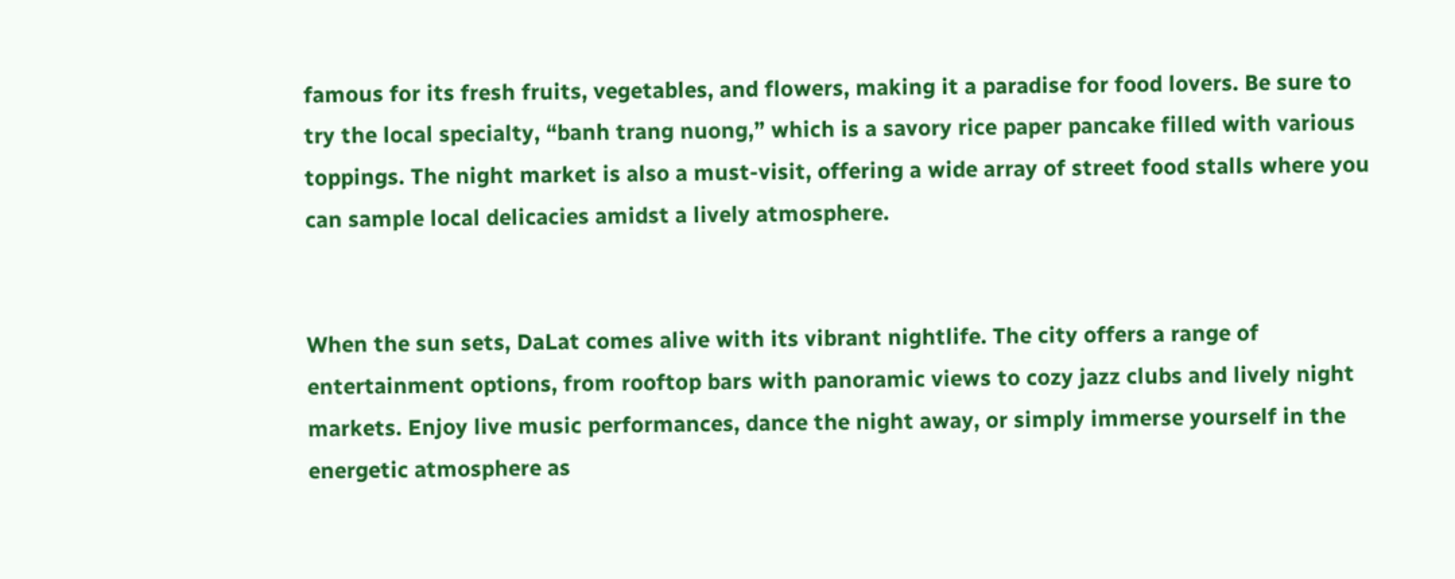famous for its fresh fruits, vegetables, and flowers, making it a paradise for food lovers. Be sure to try the local specialty, “banh trang nuong,” which is a savory rice paper pancake filled with various toppings. The night market is also a must-visit, offering a wide array of street food stalls where you can sample local delicacies amidst a lively atmosphere.


When the sun sets, DaLat comes alive with its vibrant nightlife. The city offers a range of entertainment options, from rooftop bars with panoramic views to cozy jazz clubs and lively night markets. Enjoy live music performances, dance the night away, or simply immerse yourself in the energetic atmosphere as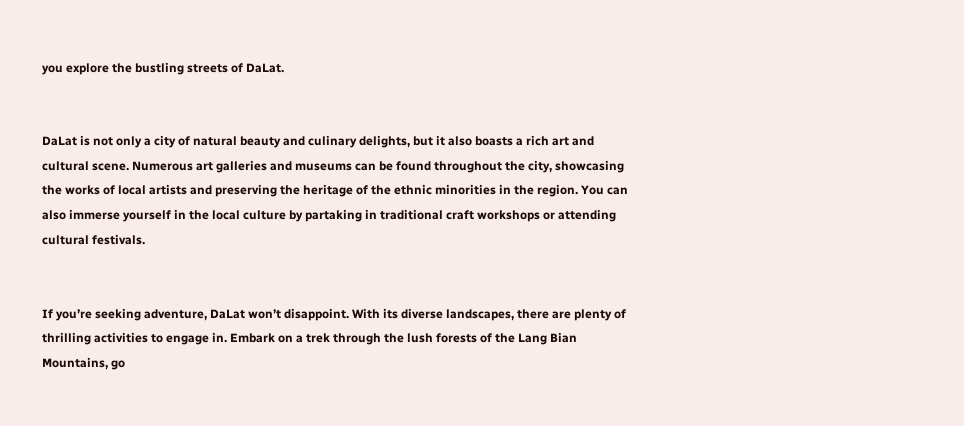you explore the bustling streets of DaLat.


DaLat is not only a city of natural beauty and culinary delights, but it also boasts a rich art and cultural scene. Numerous art galleries and museums can be found throughout the city, showcasing the works of local artists and preserving the heritage of the ethnic minorities in the region. You can also immerse yourself in the local culture by partaking in traditional craft workshops or attending cultural festivals.


If you’re seeking adventure, DaLat won’t disappoint. With its diverse landscapes, there are plenty of thrilling activities to engage in. Embark on a trek through the lush forests of the Lang Bian Mountains, go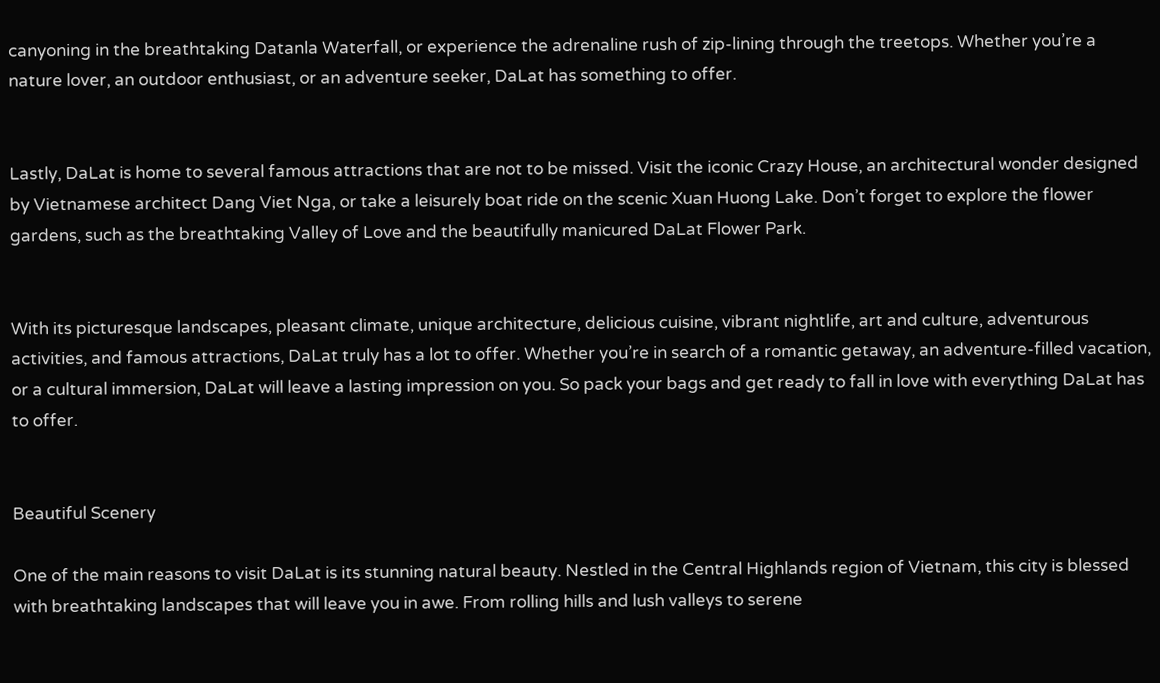canyoning in the breathtaking Datanla Waterfall, or experience the adrenaline rush of zip-lining through the treetops. Whether you’re a nature lover, an outdoor enthusiast, or an adventure seeker, DaLat has something to offer.


Lastly, DaLat is home to several famous attractions that are not to be missed. Visit the iconic Crazy House, an architectural wonder designed by Vietnamese architect Dang Viet Nga, or take a leisurely boat ride on the scenic Xuan Huong Lake. Don’t forget to explore the flower gardens, such as the breathtaking Valley of Love and the beautifully manicured DaLat Flower Park.


With its picturesque landscapes, pleasant climate, unique architecture, delicious cuisine, vibrant nightlife, art and culture, adventurous activities, and famous attractions, DaLat truly has a lot to offer. Whether you’re in search of a romantic getaway, an adventure-filled vacation, or a cultural immersion, DaLat will leave a lasting impression on you. So pack your bags and get ready to fall in love with everything DaLat has to offer.


Beautiful Scenery

One of the main reasons to visit DaLat is its stunning natural beauty. Nestled in the Central Highlands region of Vietnam, this city is blessed with breathtaking landscapes that will leave you in awe. From rolling hills and lush valleys to serene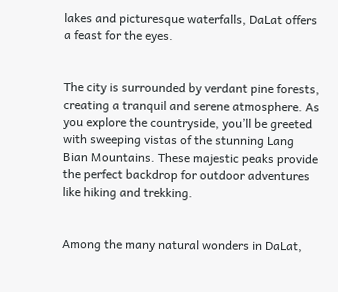lakes and picturesque waterfalls, DaLat offers a feast for the eyes.


The city is surrounded by verdant pine forests, creating a tranquil and serene atmosphere. As you explore the countryside, you’ll be greeted with sweeping vistas of the stunning Lang Bian Mountains. These majestic peaks provide the perfect backdrop for outdoor adventures like hiking and trekking.


Among the many natural wonders in DaLat,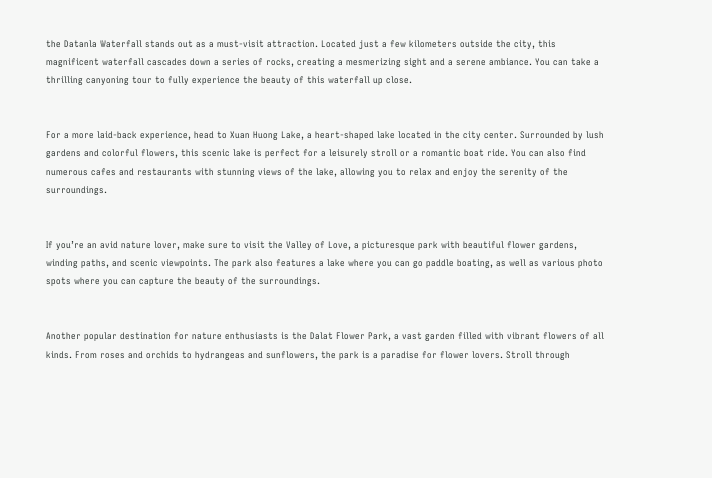the Datanla Waterfall stands out as a must-visit attraction. Located just a few kilometers outside the city, this magnificent waterfall cascades down a series of rocks, creating a mesmerizing sight and a serene ambiance. You can take a thrilling canyoning tour to fully experience the beauty of this waterfall up close.


For a more laid-back experience, head to Xuan Huong Lake, a heart-shaped lake located in the city center. Surrounded by lush gardens and colorful flowers, this scenic lake is perfect for a leisurely stroll or a romantic boat ride. You can also find numerous cafes and restaurants with stunning views of the lake, allowing you to relax and enjoy the serenity of the surroundings.


If you’re an avid nature lover, make sure to visit the Valley of Love, a picturesque park with beautiful flower gardens, winding paths, and scenic viewpoints. The park also features a lake where you can go paddle boating, as well as various photo spots where you can capture the beauty of the surroundings.


Another popular destination for nature enthusiasts is the Dalat Flower Park, a vast garden filled with vibrant flowers of all kinds. From roses and orchids to hydrangeas and sunflowers, the park is a paradise for flower lovers. Stroll through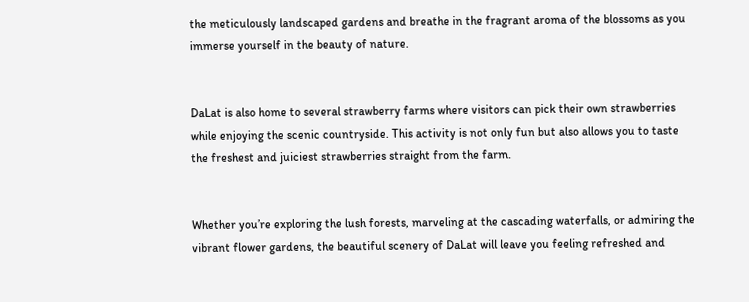the meticulously landscaped gardens and breathe in the fragrant aroma of the blossoms as you immerse yourself in the beauty of nature.


DaLat is also home to several strawberry farms where visitors can pick their own strawberries while enjoying the scenic countryside. This activity is not only fun but also allows you to taste the freshest and juiciest strawberries straight from the farm.


Whether you’re exploring the lush forests, marveling at the cascading waterfalls, or admiring the vibrant flower gardens, the beautiful scenery of DaLat will leave you feeling refreshed and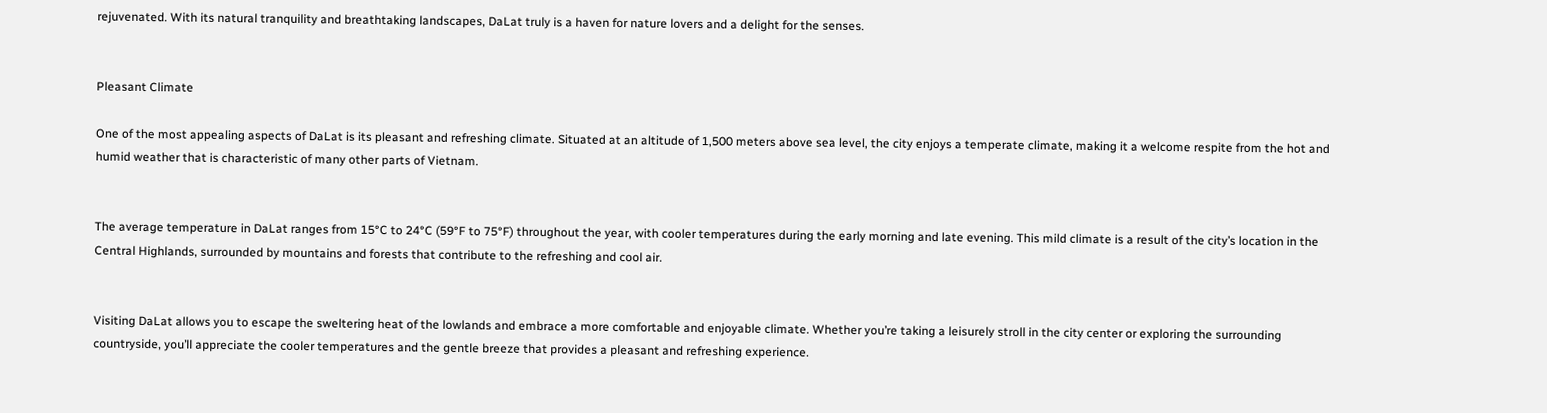rejuvenated. With its natural tranquility and breathtaking landscapes, DaLat truly is a haven for nature lovers and a delight for the senses.


Pleasant Climate

One of the most appealing aspects of DaLat is its pleasant and refreshing climate. Situated at an altitude of 1,500 meters above sea level, the city enjoys a temperate climate, making it a welcome respite from the hot and humid weather that is characteristic of many other parts of Vietnam.


The average temperature in DaLat ranges from 15°C to 24°C (59°F to 75°F) throughout the year, with cooler temperatures during the early morning and late evening. This mild climate is a result of the city’s location in the Central Highlands, surrounded by mountains and forests that contribute to the refreshing and cool air.


Visiting DaLat allows you to escape the sweltering heat of the lowlands and embrace a more comfortable and enjoyable climate. Whether you’re taking a leisurely stroll in the city center or exploring the surrounding countryside, you’ll appreciate the cooler temperatures and the gentle breeze that provides a pleasant and refreshing experience.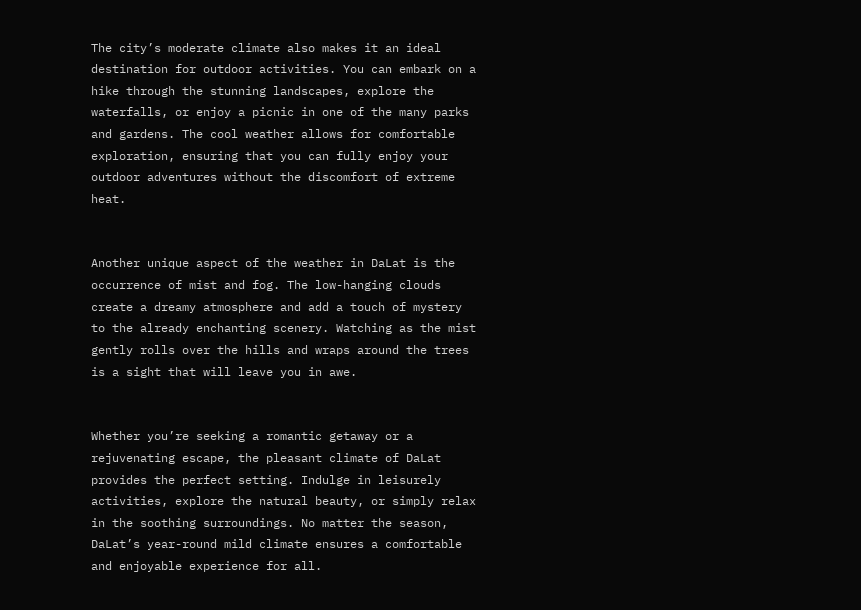The city’s moderate climate also makes it an ideal destination for outdoor activities. You can embark on a hike through the stunning landscapes, explore the waterfalls, or enjoy a picnic in one of the many parks and gardens. The cool weather allows for comfortable exploration, ensuring that you can fully enjoy your outdoor adventures without the discomfort of extreme heat.


Another unique aspect of the weather in DaLat is the occurrence of mist and fog. The low-hanging clouds create a dreamy atmosphere and add a touch of mystery to the already enchanting scenery. Watching as the mist gently rolls over the hills and wraps around the trees is a sight that will leave you in awe.


Whether you’re seeking a romantic getaway or a rejuvenating escape, the pleasant climate of DaLat provides the perfect setting. Indulge in leisurely activities, explore the natural beauty, or simply relax in the soothing surroundings. No matter the season, DaLat’s year-round mild climate ensures a comfortable and enjoyable experience for all.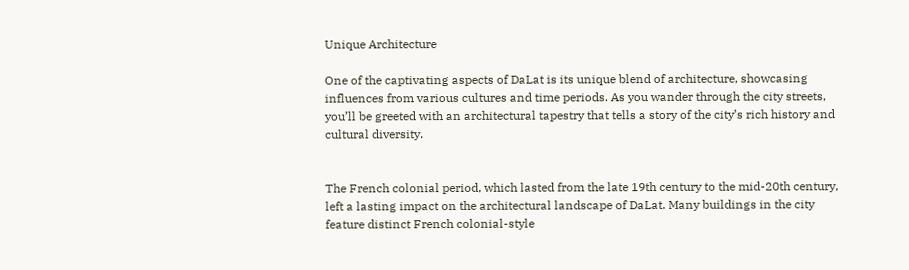Unique Architecture

One of the captivating aspects of DaLat is its unique blend of architecture, showcasing influences from various cultures and time periods. As you wander through the city streets, you’ll be greeted with an architectural tapestry that tells a story of the city’s rich history and cultural diversity.


The French colonial period, which lasted from the late 19th century to the mid-20th century, left a lasting impact on the architectural landscape of DaLat. Many buildings in the city feature distinct French colonial-style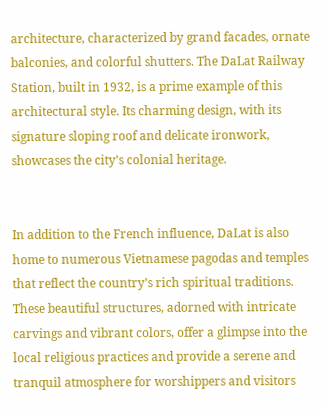architecture, characterized by grand facades, ornate balconies, and colorful shutters. The DaLat Railway Station, built in 1932, is a prime example of this architectural style. Its charming design, with its signature sloping roof and delicate ironwork, showcases the city’s colonial heritage.


In addition to the French influence, DaLat is also home to numerous Vietnamese pagodas and temples that reflect the country’s rich spiritual traditions. These beautiful structures, adorned with intricate carvings and vibrant colors, offer a glimpse into the local religious practices and provide a serene and tranquil atmosphere for worshippers and visitors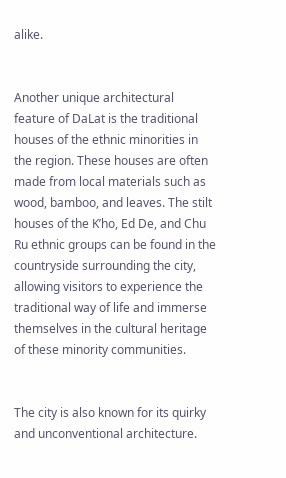alike.


Another unique architectural feature of DaLat is the traditional houses of the ethnic minorities in the region. These houses are often made from local materials such as wood, bamboo, and leaves. The stilt houses of the K’ho, Ed De, and Chu Ru ethnic groups can be found in the countryside surrounding the city, allowing visitors to experience the traditional way of life and immerse themselves in the cultural heritage of these minority communities.


The city is also known for its quirky and unconventional architecture.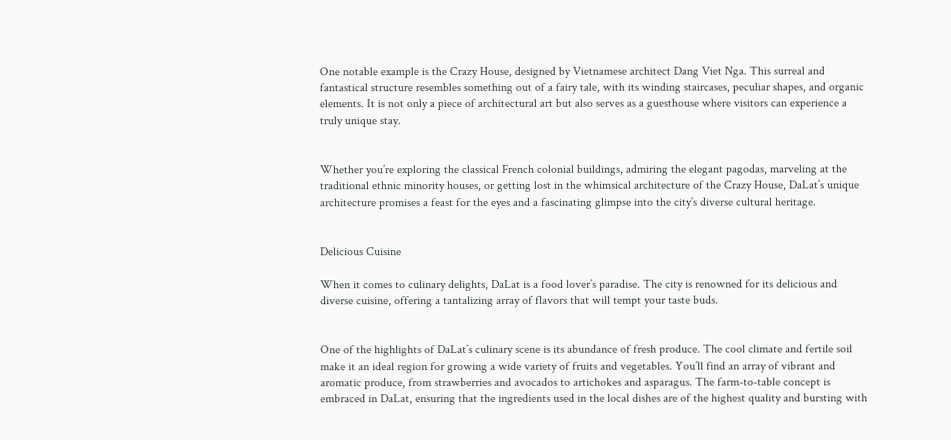One notable example is the Crazy House, designed by Vietnamese architect Dang Viet Nga. This surreal and fantastical structure resembles something out of a fairy tale, with its winding staircases, peculiar shapes, and organic elements. It is not only a piece of architectural art but also serves as a guesthouse where visitors can experience a truly unique stay.


Whether you’re exploring the classical French colonial buildings, admiring the elegant pagodas, marveling at the traditional ethnic minority houses, or getting lost in the whimsical architecture of the Crazy House, DaLat’s unique architecture promises a feast for the eyes and a fascinating glimpse into the city’s diverse cultural heritage.


Delicious Cuisine

When it comes to culinary delights, DaLat is a food lover’s paradise. The city is renowned for its delicious and diverse cuisine, offering a tantalizing array of flavors that will tempt your taste buds.


One of the highlights of DaLat’s culinary scene is its abundance of fresh produce. The cool climate and fertile soil make it an ideal region for growing a wide variety of fruits and vegetables. You’ll find an array of vibrant and aromatic produce, from strawberries and avocados to artichokes and asparagus. The farm-to-table concept is embraced in DaLat, ensuring that the ingredients used in the local dishes are of the highest quality and bursting with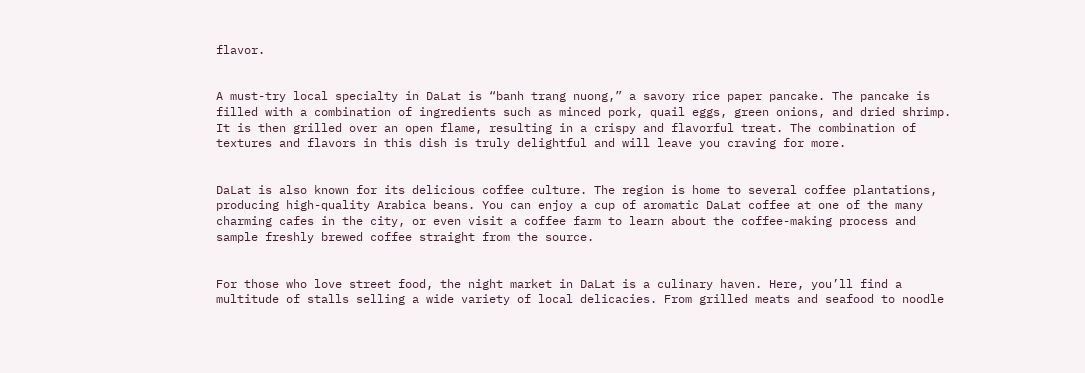flavor.


A must-try local specialty in DaLat is “banh trang nuong,” a savory rice paper pancake. The pancake is filled with a combination of ingredients such as minced pork, quail eggs, green onions, and dried shrimp. It is then grilled over an open flame, resulting in a crispy and flavorful treat. The combination of textures and flavors in this dish is truly delightful and will leave you craving for more.


DaLat is also known for its delicious coffee culture. The region is home to several coffee plantations, producing high-quality Arabica beans. You can enjoy a cup of aromatic DaLat coffee at one of the many charming cafes in the city, or even visit a coffee farm to learn about the coffee-making process and sample freshly brewed coffee straight from the source.


For those who love street food, the night market in DaLat is a culinary haven. Here, you’ll find a multitude of stalls selling a wide variety of local delicacies. From grilled meats and seafood to noodle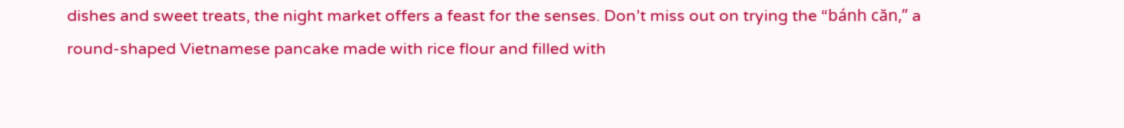dishes and sweet treats, the night market offers a feast for the senses. Don’t miss out on trying the “bánh căn,” a round-shaped Vietnamese pancake made with rice flour and filled with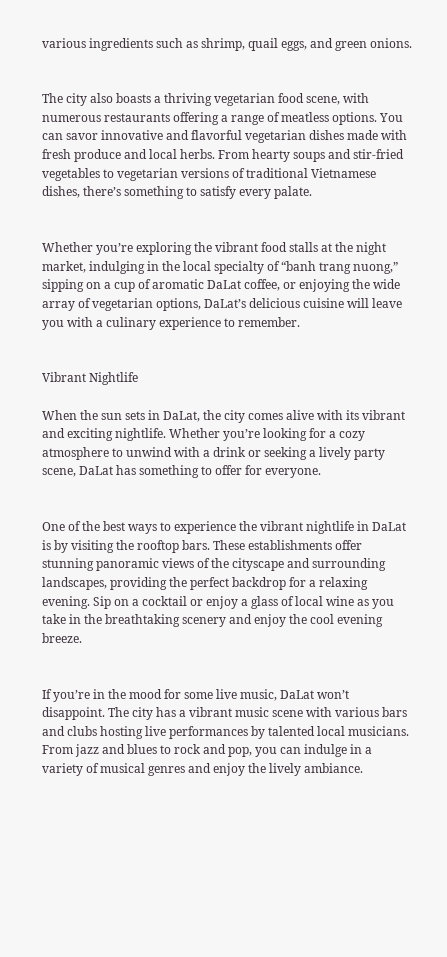various ingredients such as shrimp, quail eggs, and green onions.


The city also boasts a thriving vegetarian food scene, with numerous restaurants offering a range of meatless options. You can savor innovative and flavorful vegetarian dishes made with fresh produce and local herbs. From hearty soups and stir-fried vegetables to vegetarian versions of traditional Vietnamese dishes, there’s something to satisfy every palate.


Whether you’re exploring the vibrant food stalls at the night market, indulging in the local specialty of “banh trang nuong,” sipping on a cup of aromatic DaLat coffee, or enjoying the wide array of vegetarian options, DaLat’s delicious cuisine will leave you with a culinary experience to remember.


Vibrant Nightlife

When the sun sets in DaLat, the city comes alive with its vibrant and exciting nightlife. Whether you’re looking for a cozy atmosphere to unwind with a drink or seeking a lively party scene, DaLat has something to offer for everyone.


One of the best ways to experience the vibrant nightlife in DaLat is by visiting the rooftop bars. These establishments offer stunning panoramic views of the cityscape and surrounding landscapes, providing the perfect backdrop for a relaxing evening. Sip on a cocktail or enjoy a glass of local wine as you take in the breathtaking scenery and enjoy the cool evening breeze.


If you’re in the mood for some live music, DaLat won’t disappoint. The city has a vibrant music scene with various bars and clubs hosting live performances by talented local musicians. From jazz and blues to rock and pop, you can indulge in a variety of musical genres and enjoy the lively ambiance.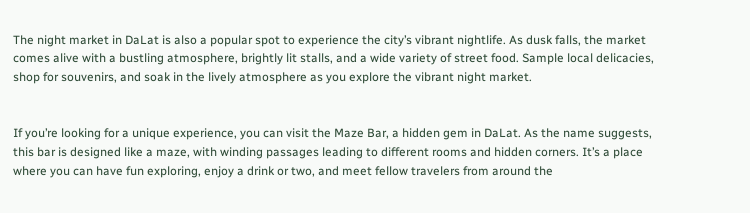The night market in DaLat is also a popular spot to experience the city’s vibrant nightlife. As dusk falls, the market comes alive with a bustling atmosphere, brightly lit stalls, and a wide variety of street food. Sample local delicacies, shop for souvenirs, and soak in the lively atmosphere as you explore the vibrant night market.


If you’re looking for a unique experience, you can visit the Maze Bar, a hidden gem in DaLat. As the name suggests, this bar is designed like a maze, with winding passages leading to different rooms and hidden corners. It’s a place where you can have fun exploring, enjoy a drink or two, and meet fellow travelers from around the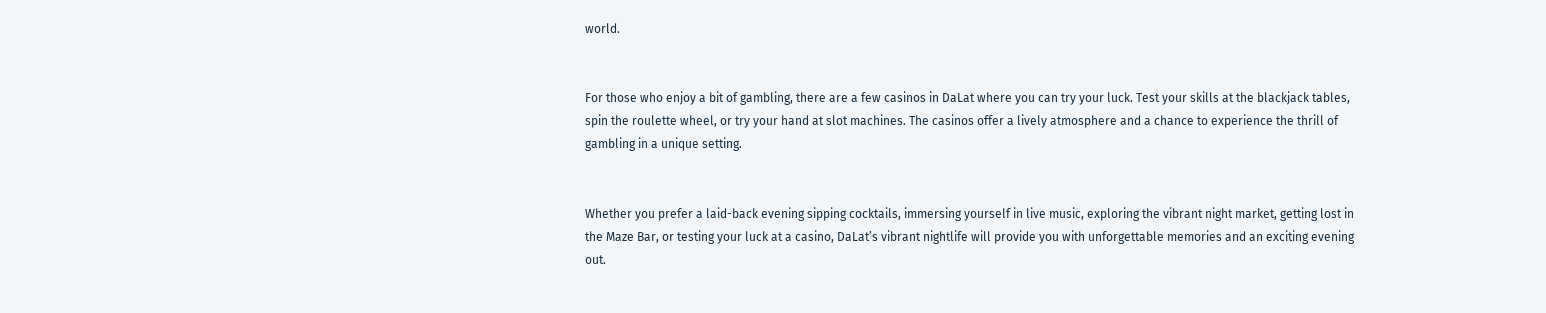world.


For those who enjoy a bit of gambling, there are a few casinos in DaLat where you can try your luck. Test your skills at the blackjack tables, spin the roulette wheel, or try your hand at slot machines. The casinos offer a lively atmosphere and a chance to experience the thrill of gambling in a unique setting.


Whether you prefer a laid-back evening sipping cocktails, immersing yourself in live music, exploring the vibrant night market, getting lost in the Maze Bar, or testing your luck at a casino, DaLat’s vibrant nightlife will provide you with unforgettable memories and an exciting evening out.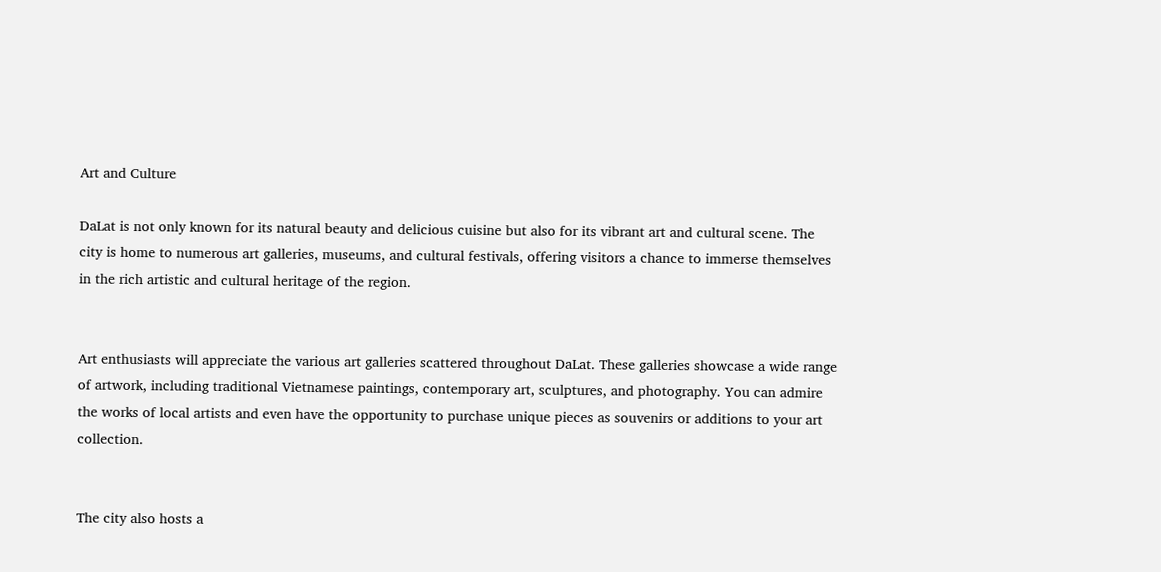Art and Culture

DaLat is not only known for its natural beauty and delicious cuisine but also for its vibrant art and cultural scene. The city is home to numerous art galleries, museums, and cultural festivals, offering visitors a chance to immerse themselves in the rich artistic and cultural heritage of the region.


Art enthusiasts will appreciate the various art galleries scattered throughout DaLat. These galleries showcase a wide range of artwork, including traditional Vietnamese paintings, contemporary art, sculptures, and photography. You can admire the works of local artists and even have the opportunity to purchase unique pieces as souvenirs or additions to your art collection.


The city also hosts a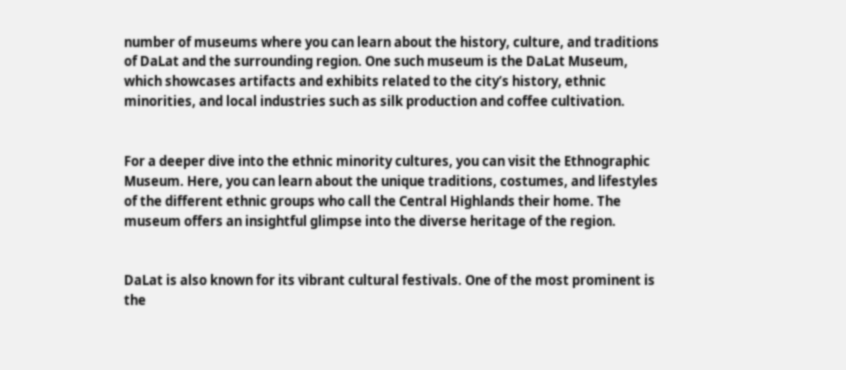number of museums where you can learn about the history, culture, and traditions of DaLat and the surrounding region. One such museum is the DaLat Museum, which showcases artifacts and exhibits related to the city’s history, ethnic minorities, and local industries such as silk production and coffee cultivation.


For a deeper dive into the ethnic minority cultures, you can visit the Ethnographic Museum. Here, you can learn about the unique traditions, costumes, and lifestyles of the different ethnic groups who call the Central Highlands their home. The museum offers an insightful glimpse into the diverse heritage of the region.


DaLat is also known for its vibrant cultural festivals. One of the most prominent is the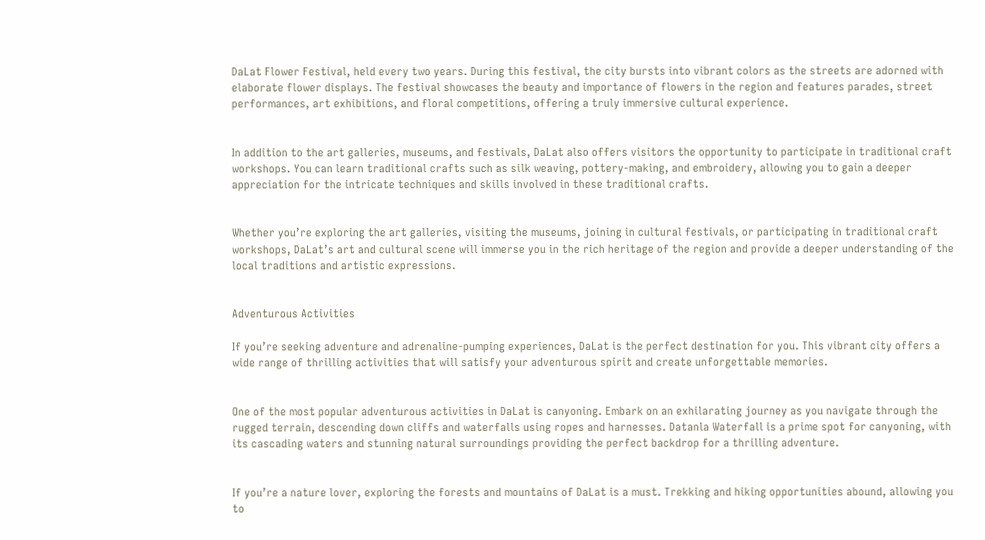DaLat Flower Festival, held every two years. During this festival, the city bursts into vibrant colors as the streets are adorned with elaborate flower displays. The festival showcases the beauty and importance of flowers in the region and features parades, street performances, art exhibitions, and floral competitions, offering a truly immersive cultural experience.


In addition to the art galleries, museums, and festivals, DaLat also offers visitors the opportunity to participate in traditional craft workshops. You can learn traditional crafts such as silk weaving, pottery-making, and embroidery, allowing you to gain a deeper appreciation for the intricate techniques and skills involved in these traditional crafts.


Whether you’re exploring the art galleries, visiting the museums, joining in cultural festivals, or participating in traditional craft workshops, DaLat’s art and cultural scene will immerse you in the rich heritage of the region and provide a deeper understanding of the local traditions and artistic expressions.


Adventurous Activities

If you’re seeking adventure and adrenaline-pumping experiences, DaLat is the perfect destination for you. This vibrant city offers a wide range of thrilling activities that will satisfy your adventurous spirit and create unforgettable memories.


One of the most popular adventurous activities in DaLat is canyoning. Embark on an exhilarating journey as you navigate through the rugged terrain, descending down cliffs and waterfalls using ropes and harnesses. Datanla Waterfall is a prime spot for canyoning, with its cascading waters and stunning natural surroundings providing the perfect backdrop for a thrilling adventure.


If you’re a nature lover, exploring the forests and mountains of DaLat is a must. Trekking and hiking opportunities abound, allowing you to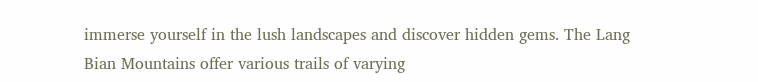immerse yourself in the lush landscapes and discover hidden gems. The Lang Bian Mountains offer various trails of varying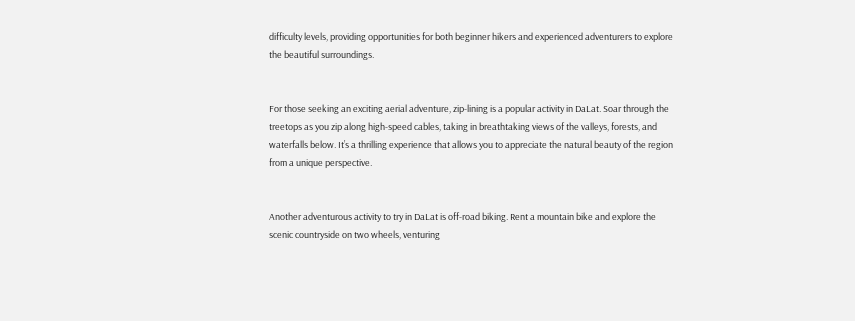difficulty levels, providing opportunities for both beginner hikers and experienced adventurers to explore the beautiful surroundings.


For those seeking an exciting aerial adventure, zip-lining is a popular activity in DaLat. Soar through the treetops as you zip along high-speed cables, taking in breathtaking views of the valleys, forests, and waterfalls below. It’s a thrilling experience that allows you to appreciate the natural beauty of the region from a unique perspective.


Another adventurous activity to try in DaLat is off-road biking. Rent a mountain bike and explore the scenic countryside on two wheels, venturing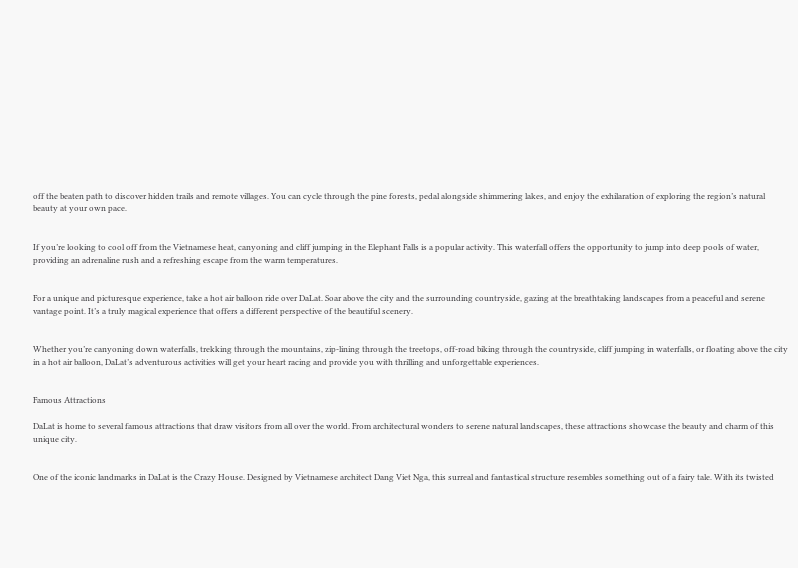off the beaten path to discover hidden trails and remote villages. You can cycle through the pine forests, pedal alongside shimmering lakes, and enjoy the exhilaration of exploring the region’s natural beauty at your own pace.


If you’re looking to cool off from the Vietnamese heat, canyoning and cliff jumping in the Elephant Falls is a popular activity. This waterfall offers the opportunity to jump into deep pools of water, providing an adrenaline rush and a refreshing escape from the warm temperatures.


For a unique and picturesque experience, take a hot air balloon ride over DaLat. Soar above the city and the surrounding countryside, gazing at the breathtaking landscapes from a peaceful and serene vantage point. It’s a truly magical experience that offers a different perspective of the beautiful scenery.


Whether you’re canyoning down waterfalls, trekking through the mountains, zip-lining through the treetops, off-road biking through the countryside, cliff jumping in waterfalls, or floating above the city in a hot air balloon, DaLat’s adventurous activities will get your heart racing and provide you with thrilling and unforgettable experiences.


Famous Attractions

DaLat is home to several famous attractions that draw visitors from all over the world. From architectural wonders to serene natural landscapes, these attractions showcase the beauty and charm of this unique city.


One of the iconic landmarks in DaLat is the Crazy House. Designed by Vietnamese architect Dang Viet Nga, this surreal and fantastical structure resembles something out of a fairy tale. With its twisted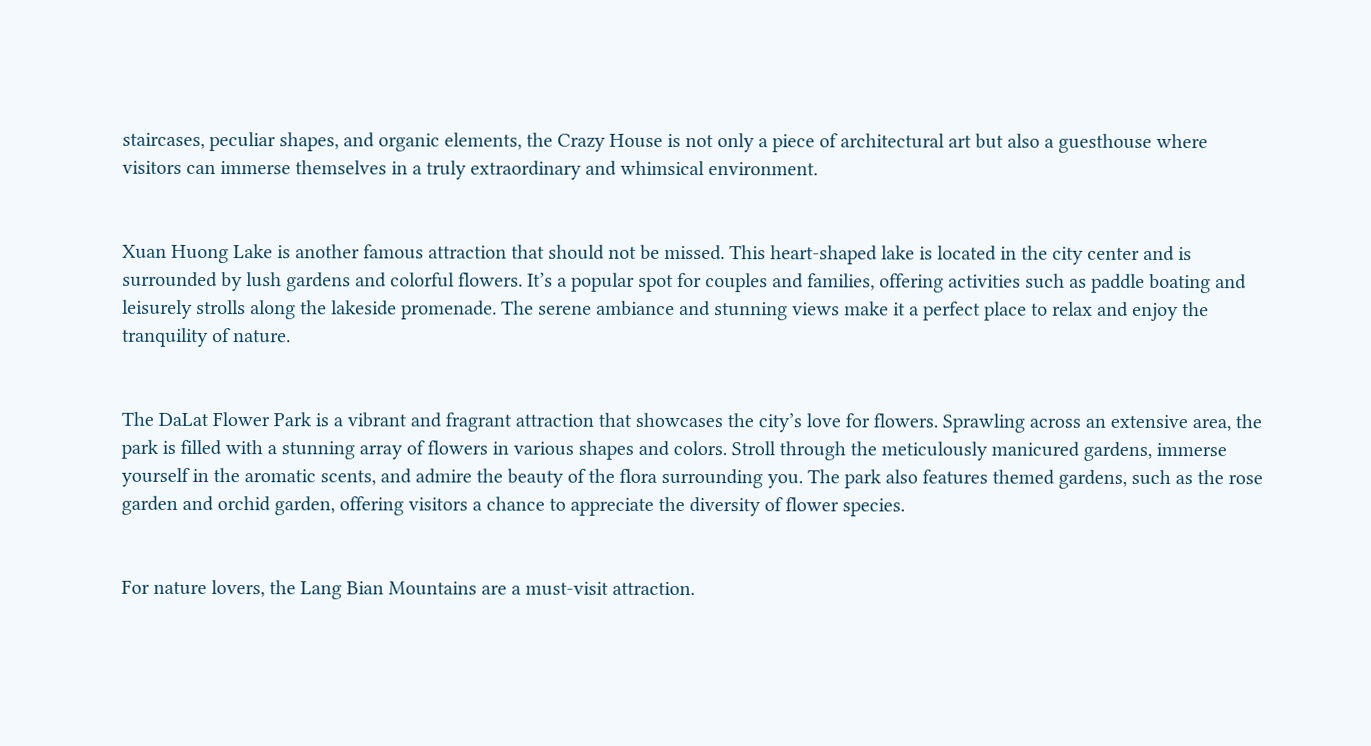staircases, peculiar shapes, and organic elements, the Crazy House is not only a piece of architectural art but also a guesthouse where visitors can immerse themselves in a truly extraordinary and whimsical environment.


Xuan Huong Lake is another famous attraction that should not be missed. This heart-shaped lake is located in the city center and is surrounded by lush gardens and colorful flowers. It’s a popular spot for couples and families, offering activities such as paddle boating and leisurely strolls along the lakeside promenade. The serene ambiance and stunning views make it a perfect place to relax and enjoy the tranquility of nature.


The DaLat Flower Park is a vibrant and fragrant attraction that showcases the city’s love for flowers. Sprawling across an extensive area, the park is filled with a stunning array of flowers in various shapes and colors. Stroll through the meticulously manicured gardens, immerse yourself in the aromatic scents, and admire the beauty of the flora surrounding you. The park also features themed gardens, such as the rose garden and orchid garden, offering visitors a chance to appreciate the diversity of flower species.


For nature lovers, the Lang Bian Mountains are a must-visit attraction.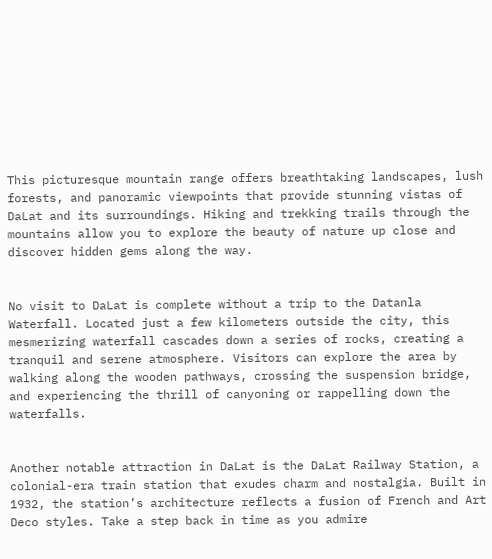This picturesque mountain range offers breathtaking landscapes, lush forests, and panoramic viewpoints that provide stunning vistas of DaLat and its surroundings. Hiking and trekking trails through the mountains allow you to explore the beauty of nature up close and discover hidden gems along the way.


No visit to DaLat is complete without a trip to the Datanla Waterfall. Located just a few kilometers outside the city, this mesmerizing waterfall cascades down a series of rocks, creating a tranquil and serene atmosphere. Visitors can explore the area by walking along the wooden pathways, crossing the suspension bridge, and experiencing the thrill of canyoning or rappelling down the waterfalls.


Another notable attraction in DaLat is the DaLat Railway Station, a colonial-era train station that exudes charm and nostalgia. Built in 1932, the station’s architecture reflects a fusion of French and Art Deco styles. Take a step back in time as you admire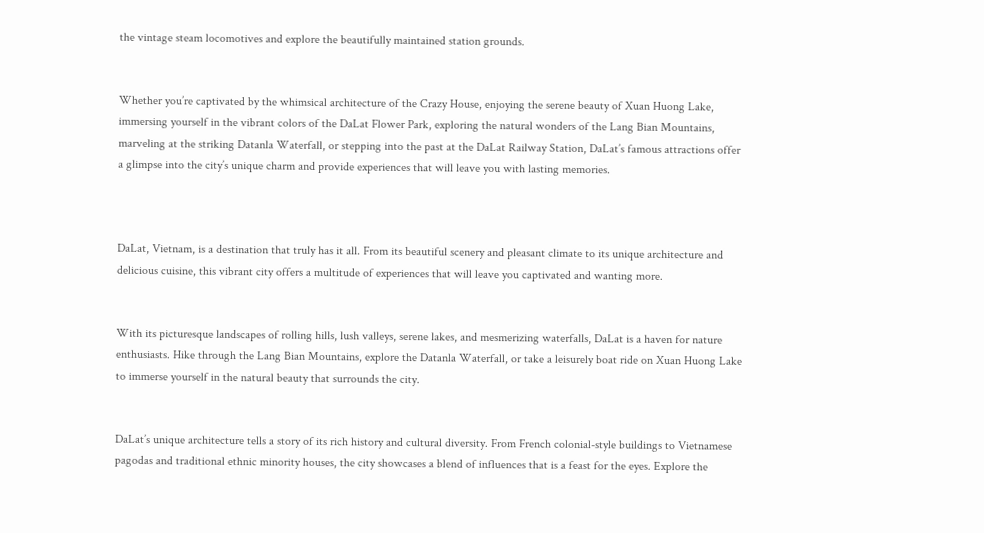the vintage steam locomotives and explore the beautifully maintained station grounds.


Whether you’re captivated by the whimsical architecture of the Crazy House, enjoying the serene beauty of Xuan Huong Lake, immersing yourself in the vibrant colors of the DaLat Flower Park, exploring the natural wonders of the Lang Bian Mountains, marveling at the striking Datanla Waterfall, or stepping into the past at the DaLat Railway Station, DaLat’s famous attractions offer a glimpse into the city’s unique charm and provide experiences that will leave you with lasting memories.



DaLat, Vietnam, is a destination that truly has it all. From its beautiful scenery and pleasant climate to its unique architecture and delicious cuisine, this vibrant city offers a multitude of experiences that will leave you captivated and wanting more.


With its picturesque landscapes of rolling hills, lush valleys, serene lakes, and mesmerizing waterfalls, DaLat is a haven for nature enthusiasts. Hike through the Lang Bian Mountains, explore the Datanla Waterfall, or take a leisurely boat ride on Xuan Huong Lake to immerse yourself in the natural beauty that surrounds the city.


DaLat’s unique architecture tells a story of its rich history and cultural diversity. From French colonial-style buildings to Vietnamese pagodas and traditional ethnic minority houses, the city showcases a blend of influences that is a feast for the eyes. Explore the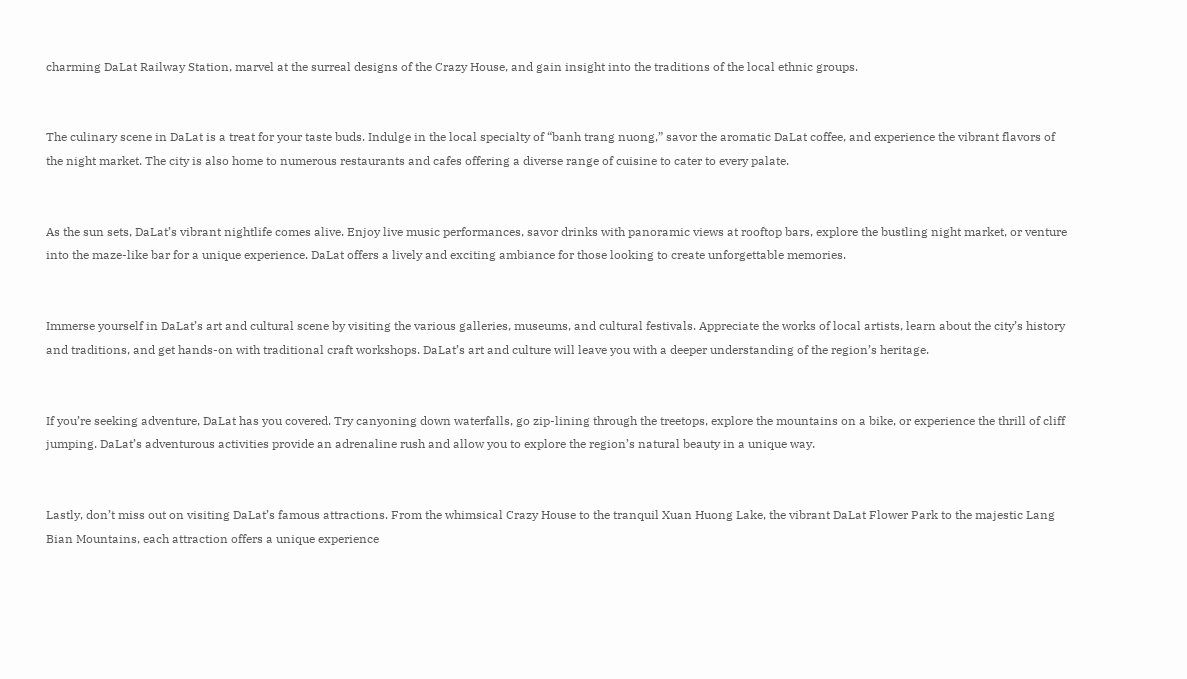charming DaLat Railway Station, marvel at the surreal designs of the Crazy House, and gain insight into the traditions of the local ethnic groups.


The culinary scene in DaLat is a treat for your taste buds. Indulge in the local specialty of “banh trang nuong,” savor the aromatic DaLat coffee, and experience the vibrant flavors of the night market. The city is also home to numerous restaurants and cafes offering a diverse range of cuisine to cater to every palate.


As the sun sets, DaLat’s vibrant nightlife comes alive. Enjoy live music performances, savor drinks with panoramic views at rooftop bars, explore the bustling night market, or venture into the maze-like bar for a unique experience. DaLat offers a lively and exciting ambiance for those looking to create unforgettable memories.


Immerse yourself in DaLat’s art and cultural scene by visiting the various galleries, museums, and cultural festivals. Appreciate the works of local artists, learn about the city’s history and traditions, and get hands-on with traditional craft workshops. DaLat’s art and culture will leave you with a deeper understanding of the region’s heritage.


If you’re seeking adventure, DaLat has you covered. Try canyoning down waterfalls, go zip-lining through the treetops, explore the mountains on a bike, or experience the thrill of cliff jumping. DaLat’s adventurous activities provide an adrenaline rush and allow you to explore the region’s natural beauty in a unique way.


Lastly, don’t miss out on visiting DaLat’s famous attractions. From the whimsical Crazy House to the tranquil Xuan Huong Lake, the vibrant DaLat Flower Park to the majestic Lang Bian Mountains, each attraction offers a unique experience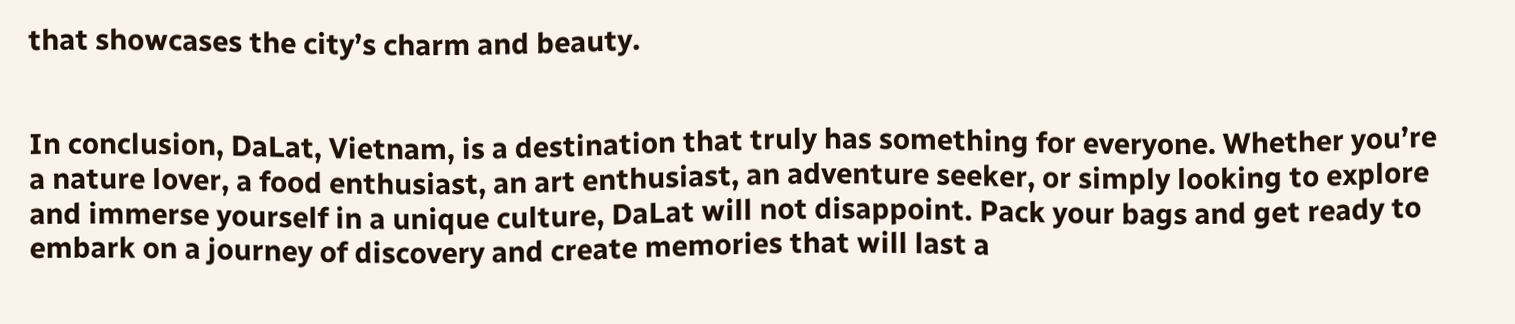that showcases the city’s charm and beauty.


In conclusion, DaLat, Vietnam, is a destination that truly has something for everyone. Whether you’re a nature lover, a food enthusiast, an art enthusiast, an adventure seeker, or simply looking to explore and immerse yourself in a unique culture, DaLat will not disappoint. Pack your bags and get ready to embark on a journey of discovery and create memories that will last a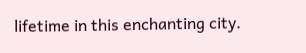lifetime in this enchanting city.